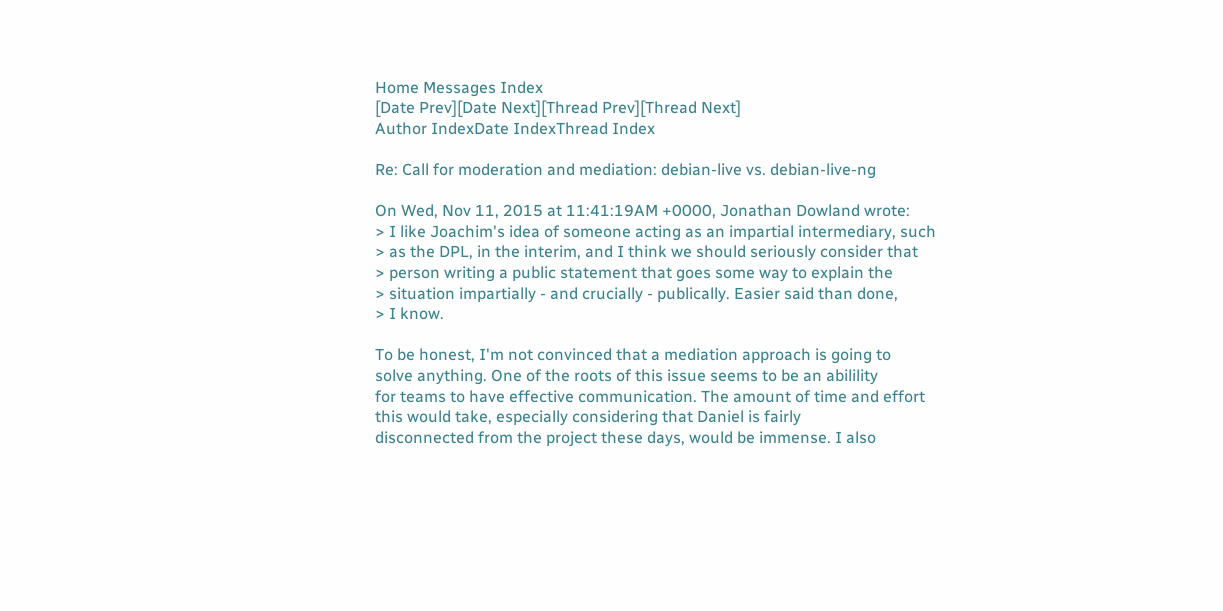Home Messages Index
[Date Prev][Date Next][Thread Prev][Thread Next]
Author IndexDate IndexThread Index

Re: Call for moderation and mediation: debian-live vs. debian-live-ng

On Wed, Nov 11, 2015 at 11:41:19AM +0000, Jonathan Dowland wrote:
> I like Joachim's idea of someone acting as an impartial intermediary, such
> as the DPL, in the interim, and I think we should seriously consider that
> person writing a public statement that goes some way to explain the
> situation impartially - and crucially - publically. Easier said than done,
> I know.

To be honest, I'm not convinced that a mediation approach is going to
solve anything. One of the roots of this issue seems to be an abilility
for teams to have effective communication. The amount of time and effort
this would take, especially considering that Daniel is fairly
disconnected from the project these days, would be immense. I also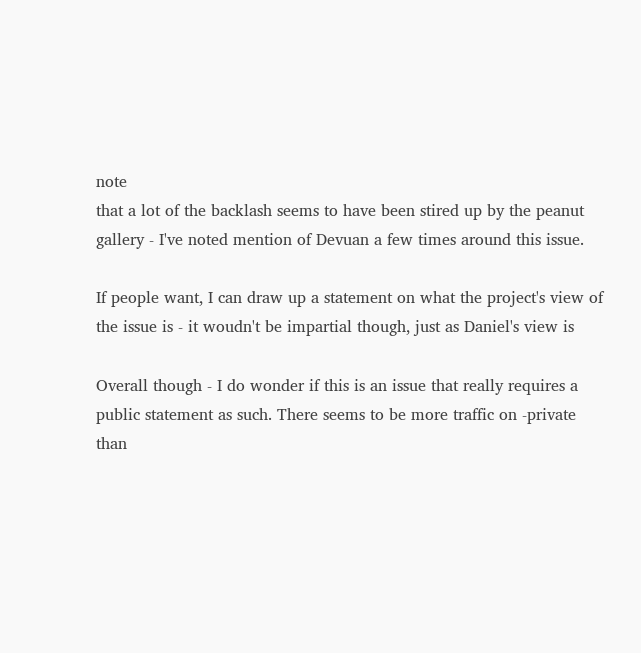note
that a lot of the backlash seems to have been stired up by the peanut
gallery - I've noted mention of Devuan a few times around this issue.

If people want, I can draw up a statement on what the project's view of
the issue is - it woudn't be impartial though, just as Daniel's view is

Overall though - I do wonder if this is an issue that really requires a
public statement as such. There seems to be more traffic on -private
than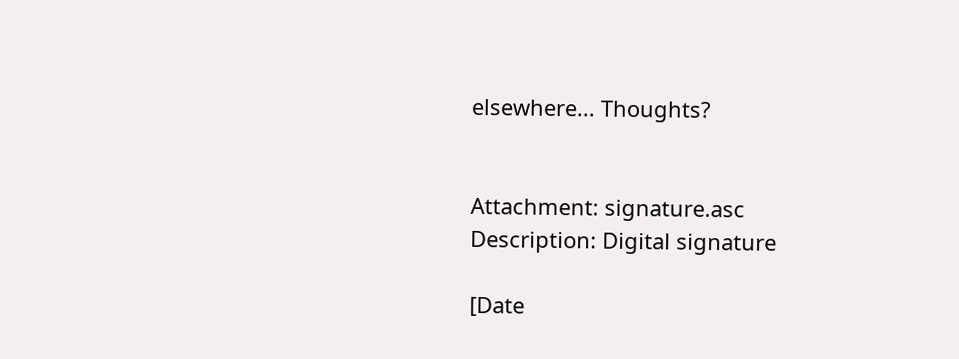elsewhere... Thoughts?


Attachment: signature.asc
Description: Digital signature

[Date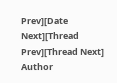Prev][Date Next][Thread Prev][Thread Next]
Author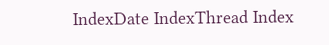IndexDate IndexThread Index